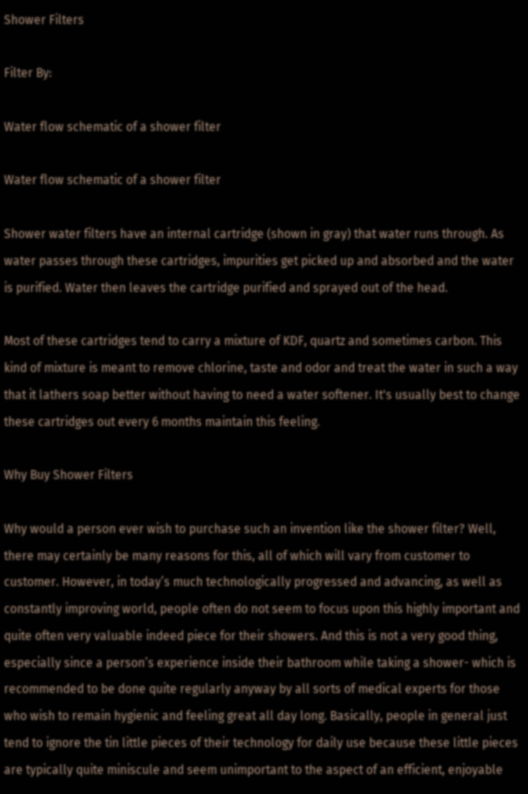Shower Filters

Filter By:

Water flow schematic of a shower filter

Water flow schematic of a shower filter

Shower water filters have an internal cartridge (shown in gray) that water runs through. As water passes through these cartridges, impurities get picked up and absorbed and the water is purified. Water then leaves the cartridge purified and sprayed out of the head.

Most of these cartridges tend to carry a mixture of KDF, quartz and sometimes carbon. This kind of mixture is meant to remove chlorine, taste and odor and treat the water in such a way that it lathers soap better without having to need a water softener. It's usually best to change these cartridges out every 6 months maintain this feeling.

Why Buy Shower Filters

Why would a person ever wish to purchase such an invention like the shower filter? Well, there may certainly be many reasons for this, all of which will vary from customer to customer. However, in today’s much technologically progressed and advancing, as well as constantly improving world, people often do not seem to focus upon this highly important and quite often very valuable indeed piece for their showers. And this is not a very good thing, especially since a person’s experience inside their bathroom while taking a shower- which is recommended to be done quite regularly anyway by all sorts of medical experts for those who wish to remain hygienic and feeling great all day long. Basically, people in general just tend to ignore the tin little pieces of their technology for daily use because these little pieces are typically quite miniscule and seem unimportant to the aspect of an efficient, enjoyable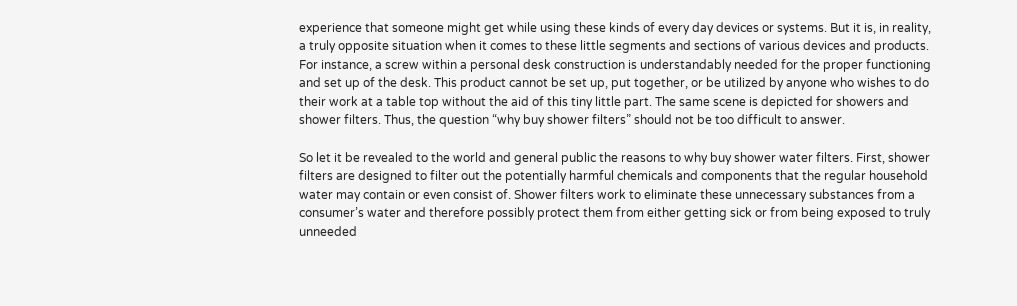experience that someone might get while using these kinds of every day devices or systems. But it is, in reality, a truly opposite situation when it comes to these little segments and sections of various devices and products. For instance, a screw within a personal desk construction is understandably needed for the proper functioning and set up of the desk. This product cannot be set up, put together, or be utilized by anyone who wishes to do their work at a table top without the aid of this tiny little part. The same scene is depicted for showers and shower filters. Thus, the question “why buy shower filters” should not be too difficult to answer.

So let it be revealed to the world and general public the reasons to why buy shower water filters. First, shower filters are designed to filter out the potentially harmful chemicals and components that the regular household water may contain or even consist of. Shower filters work to eliminate these unnecessary substances from a consumer’s water and therefore possibly protect them from either getting sick or from being exposed to truly unneeded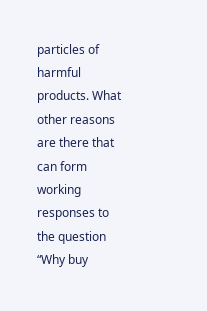particles of harmful products. What other reasons are there that can form working responses to the question “Why buy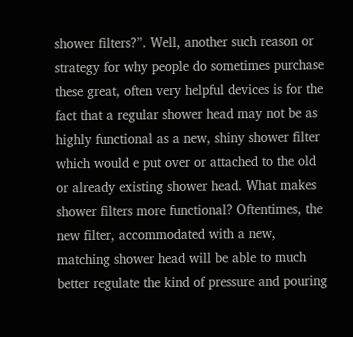shower filters?”. Well, another such reason or strategy for why people do sometimes purchase these great, often very helpful devices is for the fact that a regular shower head may not be as highly functional as a new, shiny shower filter which would e put over or attached to the old or already existing shower head. What makes shower filters more functional? Oftentimes, the new filter, accommodated with a new, matching shower head will be able to much better regulate the kind of pressure and pouring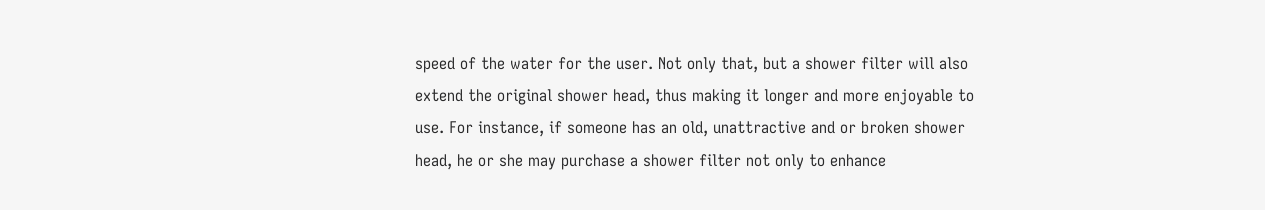speed of the water for the user. Not only that, but a shower filter will also extend the original shower head, thus making it longer and more enjoyable to use. For instance, if someone has an old, unattractive and or broken shower head, he or she may purchase a shower filter not only to enhance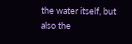the water itself, but also the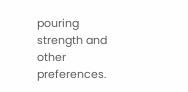pouring strength and other preferences.